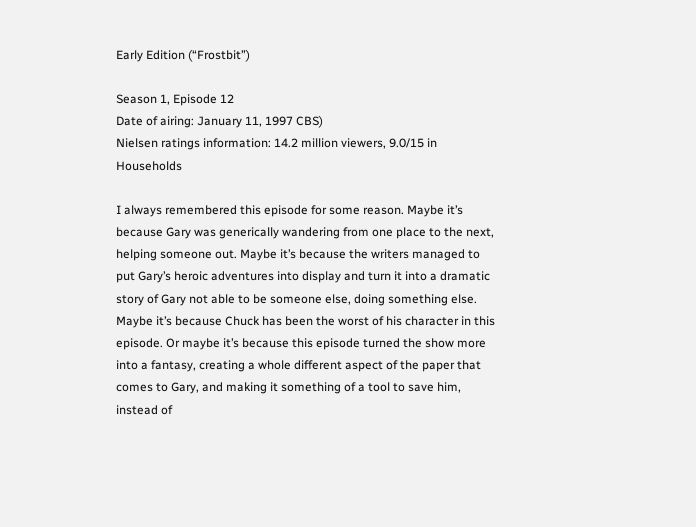Early Edition (“Frostbit”)

Season 1, Episode 12
Date of airing: January 11, 1997 CBS)
Nielsen ratings information: 14.2 million viewers, 9.0/15 in Households

I always remembered this episode for some reason. Maybe it’s because Gary was generically wandering from one place to the next, helping someone out. Maybe it’s because the writers managed to put Gary’s heroic adventures into display and turn it into a dramatic story of Gary not able to be someone else, doing something else. Maybe it’s because Chuck has been the worst of his character in this episode. Or maybe it’s because this episode turned the show more into a fantasy, creating a whole different aspect of the paper that comes to Gary, and making it something of a tool to save him, instead of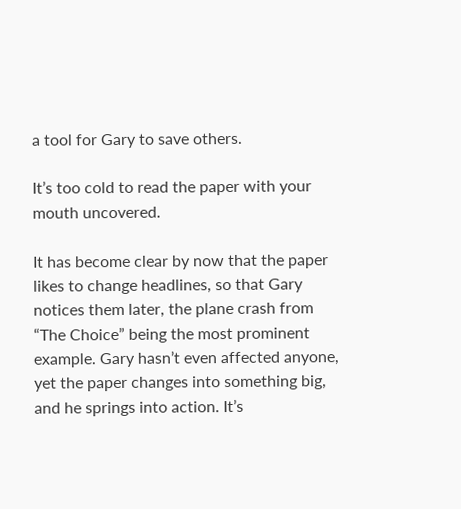a tool for Gary to save others.

It’s too cold to read the paper with your mouth uncovered.

It has become clear by now that the paper likes to change headlines, so that Gary notices them later, the plane crash from “The Choice” being the most prominent example. Gary hasn’t even affected anyone, yet the paper changes into something big, and he springs into action. It’s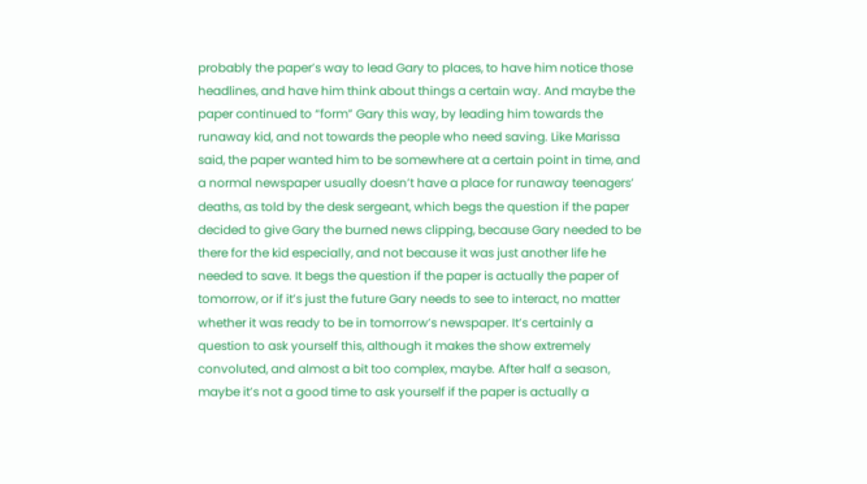probably the paper’s way to lead Gary to places, to have him notice those headlines, and have him think about things a certain way. And maybe the paper continued to “form” Gary this way, by leading him towards the runaway kid, and not towards the people who need saving. Like Marissa said, the paper wanted him to be somewhere at a certain point in time, and a normal newspaper usually doesn’t have a place for runaway teenagers’ deaths, as told by the desk sergeant, which begs the question if the paper decided to give Gary the burned news clipping, because Gary needed to be there for the kid especially, and not because it was just another life he needed to save. It begs the question if the paper is actually the paper of tomorrow, or if it’s just the future Gary needs to see to interact, no matter whether it was ready to be in tomorrow’s newspaper. It’s certainly a question to ask yourself this, although it makes the show extremely convoluted, and almost a bit too complex, maybe. After half a season, maybe it’s not a good time to ask yourself if the paper is actually a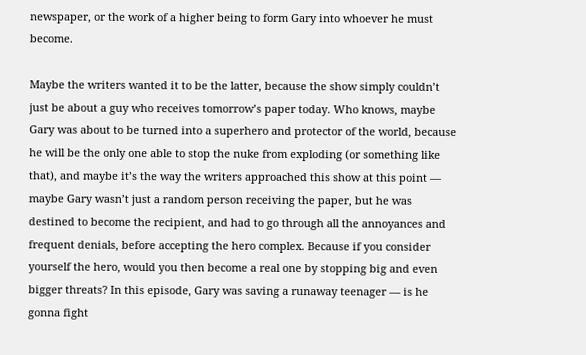newspaper, or the work of a higher being to form Gary into whoever he must become.

Maybe the writers wanted it to be the latter, because the show simply couldn’t just be about a guy who receives tomorrow’s paper today. Who knows, maybe Gary was about to be turned into a superhero and protector of the world, because he will be the only one able to stop the nuke from exploding (or something like that), and maybe it’s the way the writers approached this show at this point — maybe Gary wasn’t just a random person receiving the paper, but he was destined to become the recipient, and had to go through all the annoyances and frequent denials, before accepting the hero complex. Because if you consider yourself the hero, would you then become a real one by stopping big and even bigger threats? In this episode, Gary was saving a runaway teenager — is he gonna fight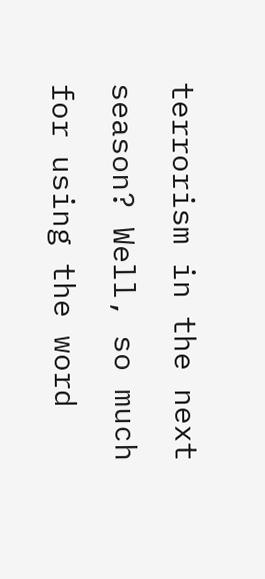terrorism in the next season? Well, so much for using the word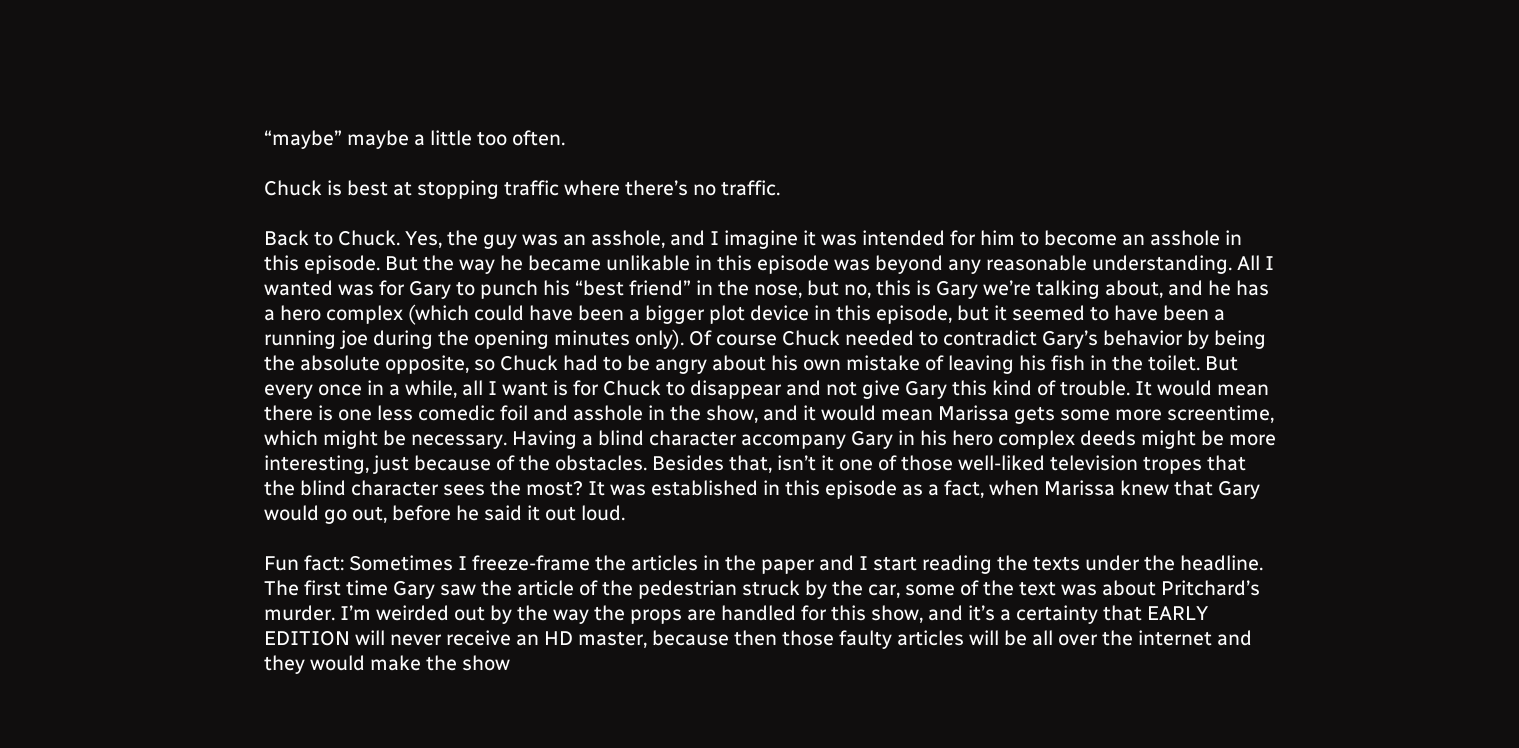“maybe” maybe a little too often.

Chuck is best at stopping traffic where there’s no traffic.

Back to Chuck. Yes, the guy was an asshole, and I imagine it was intended for him to become an asshole in this episode. But the way he became unlikable in this episode was beyond any reasonable understanding. All I wanted was for Gary to punch his “best friend” in the nose, but no, this is Gary we’re talking about, and he has a hero complex (which could have been a bigger plot device in this episode, but it seemed to have been a running joe during the opening minutes only). Of course Chuck needed to contradict Gary’s behavior by being the absolute opposite, so Chuck had to be angry about his own mistake of leaving his fish in the toilet. But every once in a while, all I want is for Chuck to disappear and not give Gary this kind of trouble. It would mean there is one less comedic foil and asshole in the show, and it would mean Marissa gets some more screentime, which might be necessary. Having a blind character accompany Gary in his hero complex deeds might be more interesting, just because of the obstacles. Besides that, isn’t it one of those well-liked television tropes that the blind character sees the most? It was established in this episode as a fact, when Marissa knew that Gary would go out, before he said it out loud.

Fun fact: Sometimes I freeze-frame the articles in the paper and I start reading the texts under the headline. The first time Gary saw the article of the pedestrian struck by the car, some of the text was about Pritchard’s murder. I’m weirded out by the way the props are handled for this show, and it’s a certainty that EARLY EDITION will never receive an HD master, because then those faulty articles will be all over the internet and they would make the show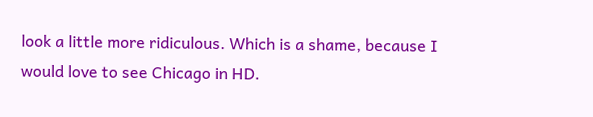look a little more ridiculous. Which is a shame, because I would love to see Chicago in HD.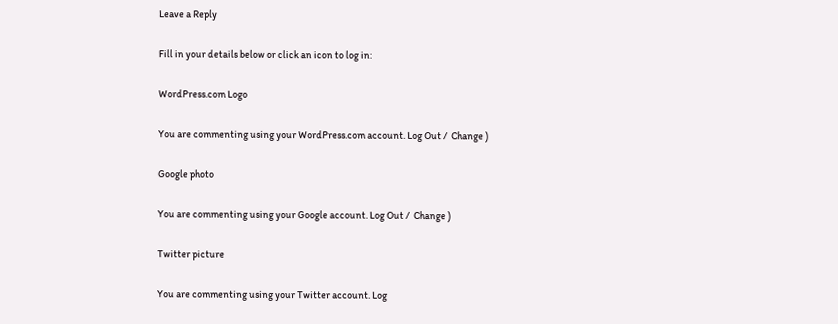Leave a Reply

Fill in your details below or click an icon to log in:

WordPress.com Logo

You are commenting using your WordPress.com account. Log Out /  Change )

Google photo

You are commenting using your Google account. Log Out /  Change )

Twitter picture

You are commenting using your Twitter account. Log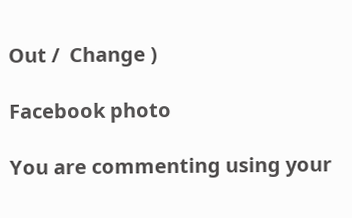Out /  Change )

Facebook photo

You are commenting using your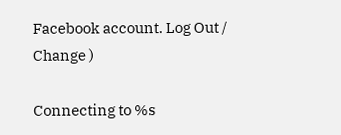Facebook account. Log Out /  Change )

Connecting to %s